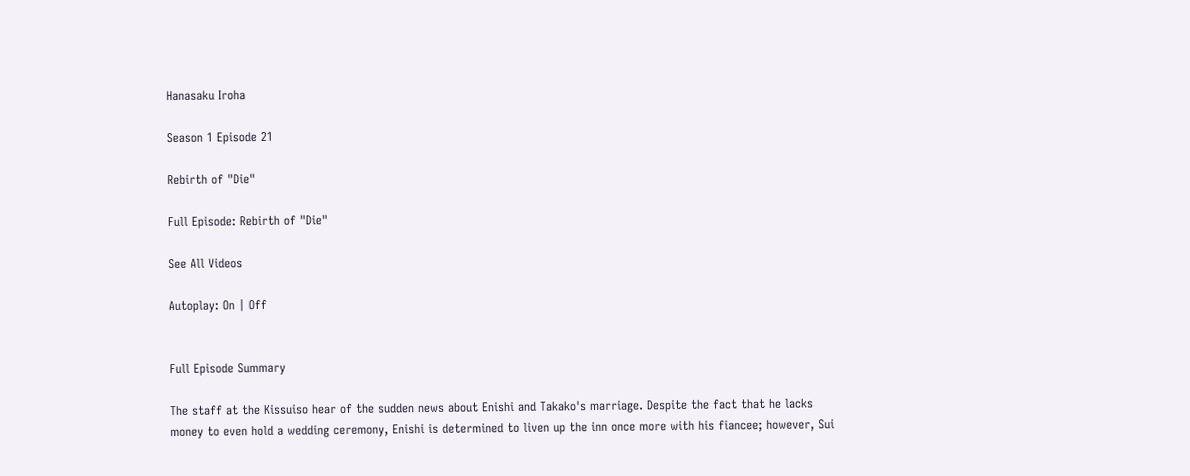Hanasaku Iroha

Season 1 Episode 21

Rebirth of "Die"

Full Episode: Rebirth of "Die"

See All Videos

Autoplay: On | Off


Full Episode Summary

The staff at the Kissuiso hear of the sudden news about Enishi and Takako's marriage. Despite the fact that he lacks money to even hold a wedding ceremony, Enishi is determined to liven up the inn once more with his fiancee; however, Sui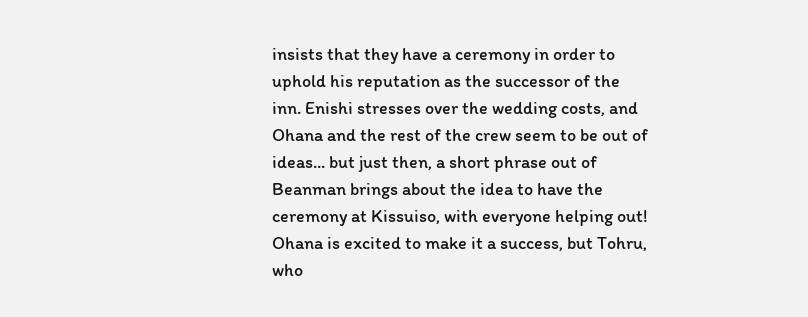insists that they have a ceremony in order to uphold his reputation as the successor of the inn. Enishi stresses over the wedding costs, and Ohana and the rest of the crew seem to be out of ideas... but just then, a short phrase out of Beanman brings about the idea to have the ceremony at Kissuiso, with everyone helping out! Ohana is excited to make it a success, but Tohru, who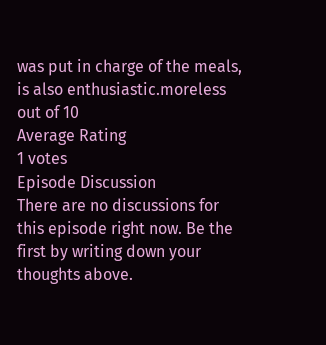was put in charge of the meals, is also enthusiastic.moreless
out of 10
Average Rating
1 votes
Episode Discussion
There are no discussions for this episode right now. Be the first by writing down your thoughts above.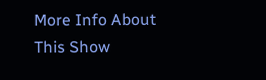More Info About This Show